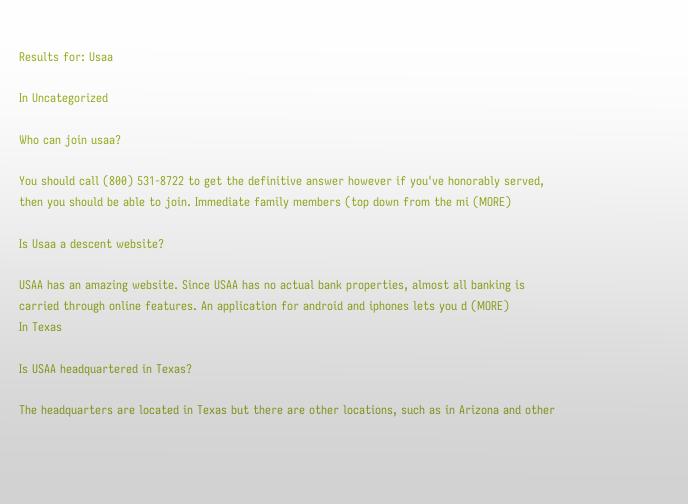Results for: Usaa

In Uncategorized

Who can join usaa?

You should call (800) 531-8722 to get the definitive answer however if you've honorably served, then you should be able to join. Immediate family members (top down from the mi (MORE)

Is Usaa a descent website?

USAA has an amazing website. Since USAA has no actual bank properties, almost all banking is carried through online features. An application for android and iphones lets you d (MORE)
In Texas

Is USAA headquartered in Texas?

The headquarters are located in Texas but there are other locations, such as in Arizona and other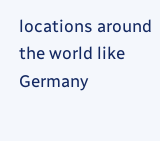locations around the world like Germany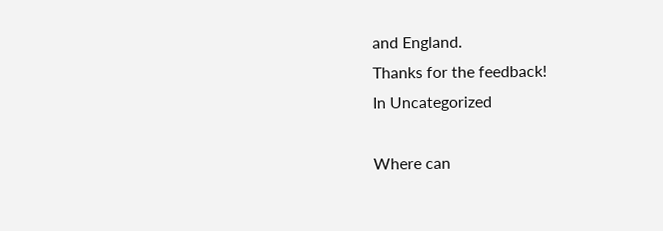and England.
Thanks for the feedback!
In Uncategorized

Where can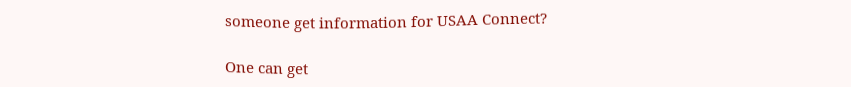someone get information for USAA Connect?

One can get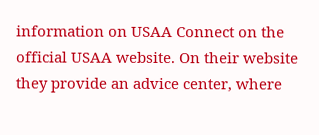information on USAA Connect on the official USAA website. On their website they provide an advice center, where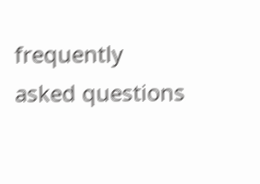frequently asked questions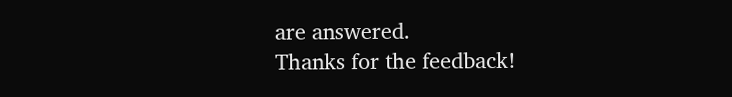are answered.
Thanks for the feedback!